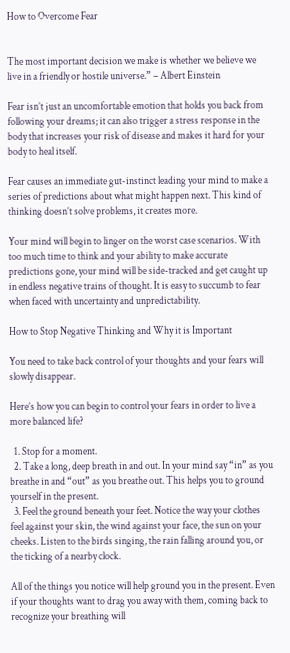How to Overcome Fear


The most important decision we make is whether we believe we live in a friendly or hostile universe.” – Albert Einstein

Fear isn’t just an uncomfortable emotion that holds you back from following your dreams; it can also trigger a stress response in the body that increases your risk of disease and makes it hard for your body to heal itself.

Fear causes an immediate gut-instinct leading your mind to make a series of predictions about what might happen next. This kind of thinking doesn’t solve problems, it creates more.

Your mind will begin to linger on the worst case scenarios. With too much time to think and your ability to make accurate predictions gone, your mind will be side-tracked and get caught up in endless negative trains of thought. It is easy to succumb to fear when faced with uncertainty and unpredictability.

How to Stop Negative Thinking and Why it is Important

You need to take back control of your thoughts and your fears will slowly disappear.

Here’s how you can begin to control your fears in order to live a more balanced life?

  1. Stop for a moment.
  2. Take a long, deep breath in and out. In your mind say “in” as you breathe in and “out” as you breathe out. This helps you to ground yourself in the present.
  3. Feel the ground beneath your feet. Notice the way your clothes feel against your skin, the wind against your face, the sun on your cheeks. Listen to the birds singing, the rain falling around you, or the ticking of a nearby clock.

All of the things you notice will help ground you in the present. Even if your thoughts want to drag you away with them, coming back to recognize your breathing will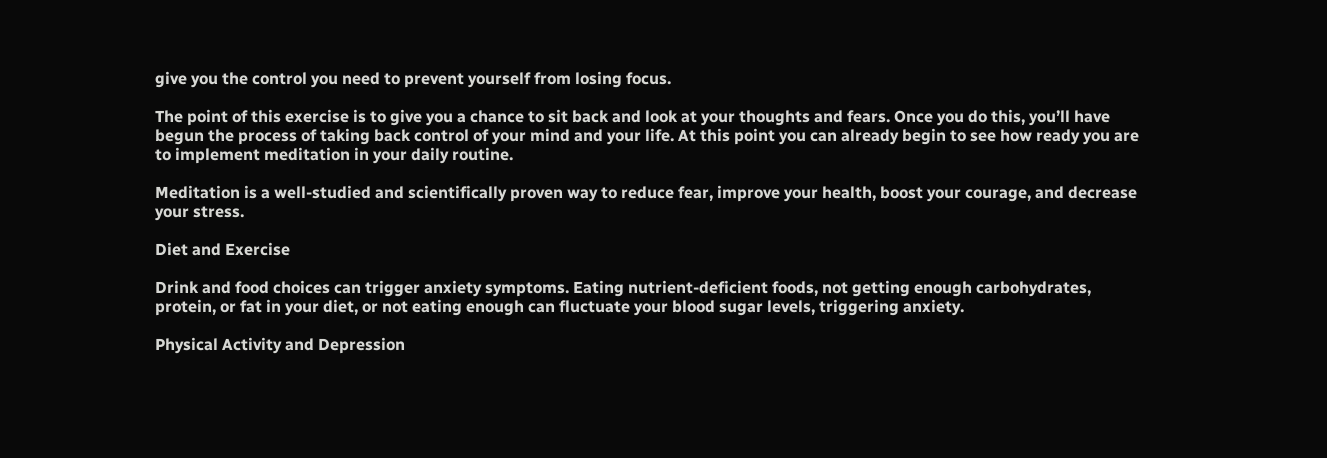give you the control you need to prevent yourself from losing focus.

The point of this exercise is to give you a chance to sit back and look at your thoughts and fears. Once you do this, you’ll have begun the process of taking back control of your mind and your life. At this point you can already begin to see how ready you are to implement meditation in your daily routine.

Meditation is a well-studied and scientifically proven way to reduce fear, improve your health, boost your courage, and decrease your stress.

Diet and Exercise

Drink and food choices can trigger anxiety symptoms. Eating nutrient-deficient foods, not getting enough carbohydrates, protein, or fat in your diet, or not eating enough can fluctuate your blood sugar levels, triggering anxiety.

Physical Activity and Depression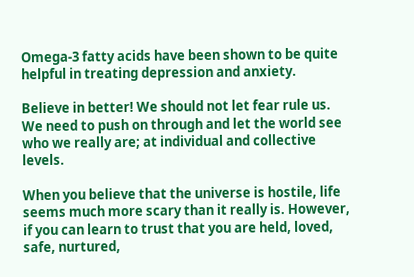Omega-3 fatty acids have been shown to be quite helpful in treating depression and anxiety.

Believe in better! We should not let fear rule us.  We need to push on through and let the world see who we really are; at individual and collective levels.

When you believe that the universe is hostile, life seems much more scary than it really is. However, if you can learn to trust that you are held, loved, safe, nurtured,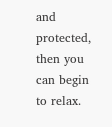and protected, then you can begin to relax.